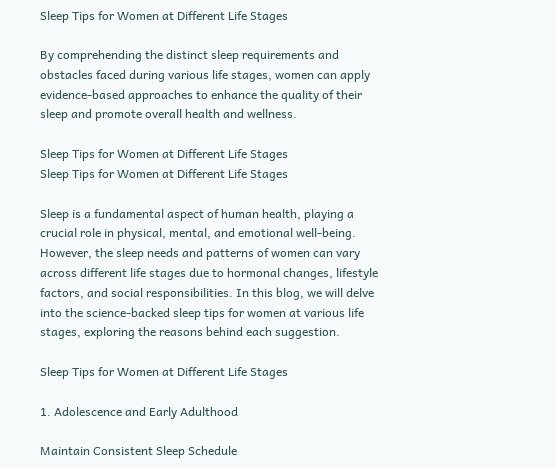Sleep Tips for Women at Different Life Stages

By comprehending the distinct sleep requirements and obstacles faced during various life stages, women can apply evidence-based approaches to enhance the quality of their sleep and promote overall health and wellness.

Sleep Tips for Women at Different Life Stages
Sleep Tips for Women at Different Life Stages

Sleep is a fundamental aspect of human health, playing a crucial role in physical, mental, and emotional well-being. However, the sleep needs and patterns of women can vary across different life stages due to hormonal changes, lifestyle factors, and social responsibilities. In this blog, we will delve into the science-backed sleep tips for women at various life stages, exploring the reasons behind each suggestion.

Sleep Tips for Women at Different Life Stages

1. Adolescence and Early Adulthood

Maintain Consistent Sleep Schedule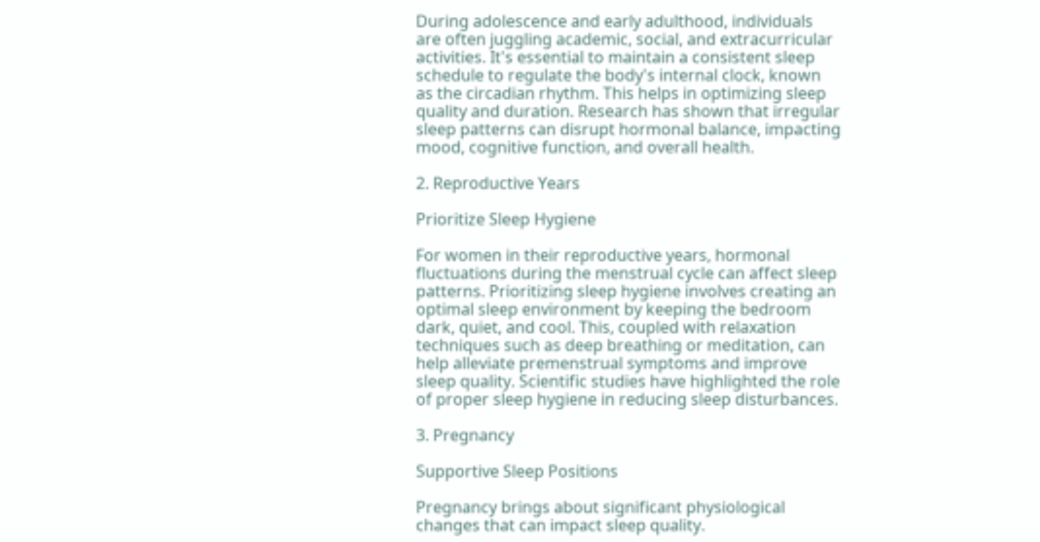During adolescence and early adulthood, individuals are often juggling academic, social, and extracurricular activities. It's essential to maintain a consistent sleep schedule to regulate the body's internal clock, known as the circadian rhythm. This helps in optimizing sleep quality and duration. Research has shown that irregular sleep patterns can disrupt hormonal balance, impacting mood, cognitive function, and overall health.

2. Reproductive Years

Prioritize Sleep Hygiene

For women in their reproductive years, hormonal fluctuations during the menstrual cycle can affect sleep patterns. Prioritizing sleep hygiene involves creating an optimal sleep environment by keeping the bedroom dark, quiet, and cool. This, coupled with relaxation techniques such as deep breathing or meditation, can help alleviate premenstrual symptoms and improve sleep quality. Scientific studies have highlighted the role of proper sleep hygiene in reducing sleep disturbances.

3. Pregnancy

Supportive Sleep Positions

Pregnancy brings about significant physiological changes that can impact sleep quality.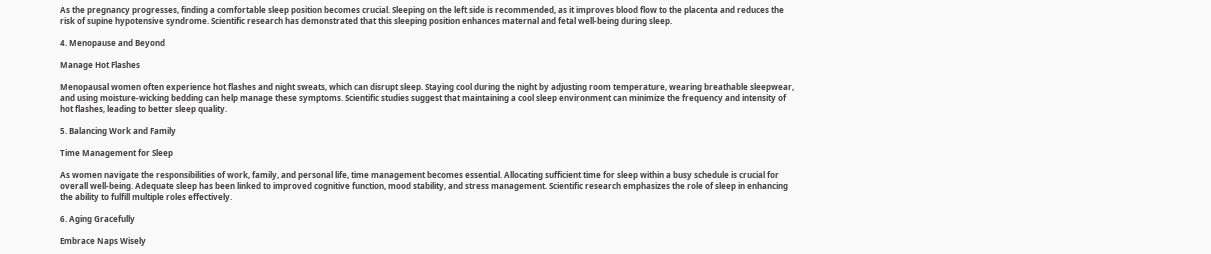As the pregnancy progresses, finding a comfortable sleep position becomes crucial. Sleeping on the left side is recommended, as it improves blood flow to the placenta and reduces the risk of supine hypotensive syndrome. Scientific research has demonstrated that this sleeping position enhances maternal and fetal well-being during sleep.

4. Menopause and Beyond

Manage Hot Flashes

Menopausal women often experience hot flashes and night sweats, which can disrupt sleep. Staying cool during the night by adjusting room temperature, wearing breathable sleepwear, and using moisture-wicking bedding can help manage these symptoms. Scientific studies suggest that maintaining a cool sleep environment can minimize the frequency and intensity of hot flashes, leading to better sleep quality.

5. Balancing Work and Family

Time Management for Sleep

As women navigate the responsibilities of work, family, and personal life, time management becomes essential. Allocating sufficient time for sleep within a busy schedule is crucial for overall well-being. Adequate sleep has been linked to improved cognitive function, mood stability, and stress management. Scientific research emphasizes the role of sleep in enhancing the ability to fulfill multiple roles effectively.

6. Aging Gracefully

Embrace Naps Wisely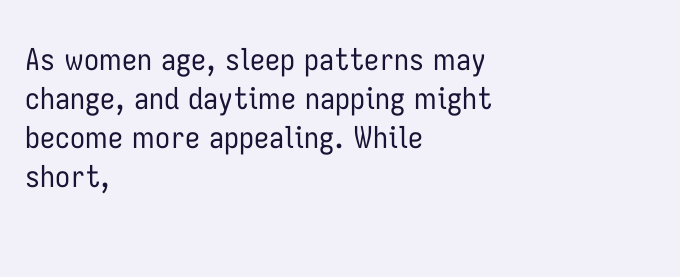As women age, sleep patterns may change, and daytime napping might become more appealing. While short,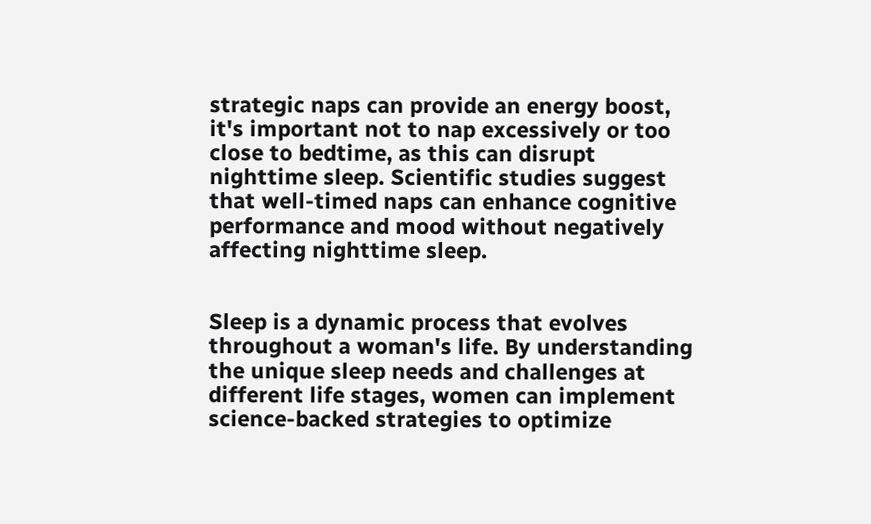strategic naps can provide an energy boost, it's important not to nap excessively or too close to bedtime, as this can disrupt nighttime sleep. Scientific studies suggest that well-timed naps can enhance cognitive performance and mood without negatively affecting nighttime sleep.


Sleep is a dynamic process that evolves throughout a woman's life. By understanding the unique sleep needs and challenges at different life stages, women can implement science-backed strategies to optimize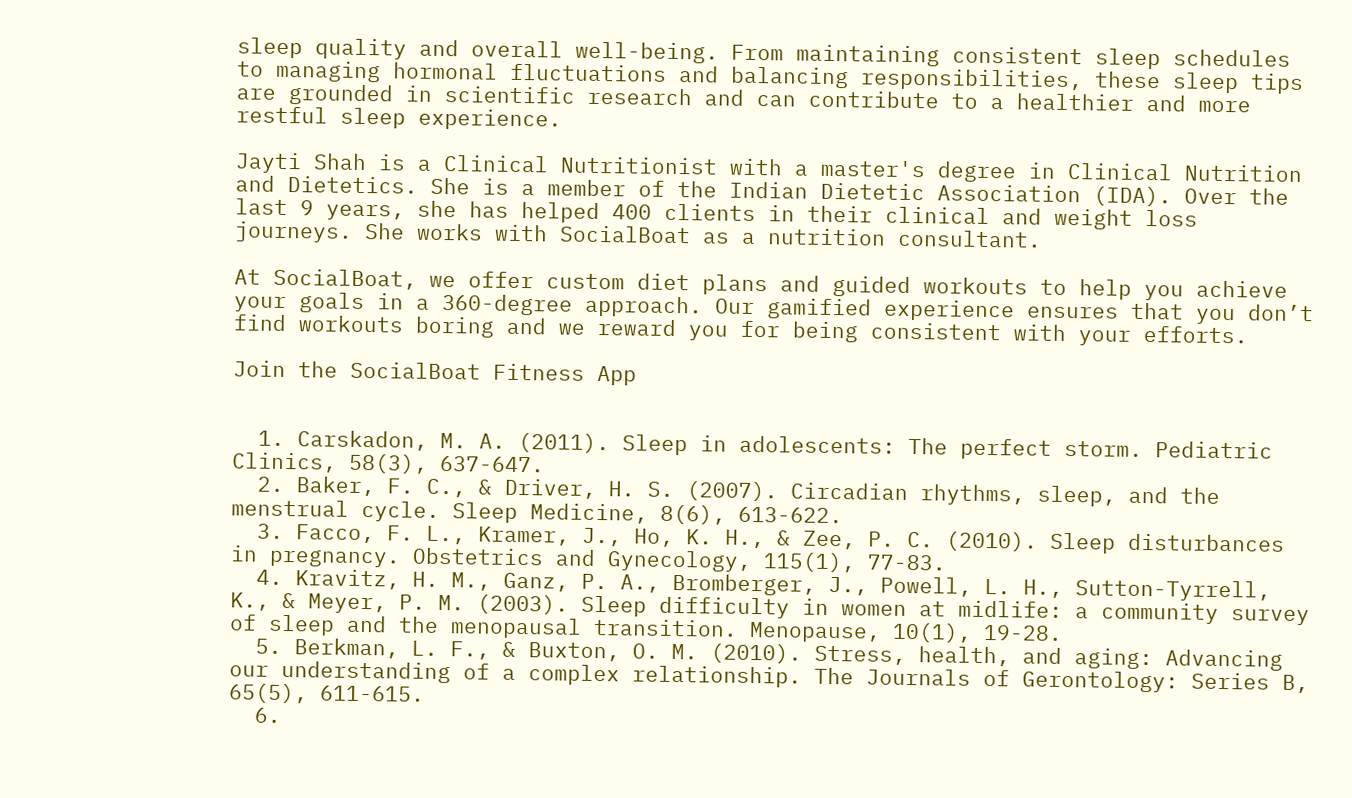sleep quality and overall well-being. From maintaining consistent sleep schedules to managing hormonal fluctuations and balancing responsibilities, these sleep tips are grounded in scientific research and can contribute to a healthier and more restful sleep experience.

Jayti Shah is a Clinical Nutritionist with a master's degree in Clinical Nutrition and Dietetics. She is a member of the Indian Dietetic Association (IDA). Over the last 9 years, she has helped 400 clients in their clinical and weight loss journeys. She works with SocialBoat as a nutrition consultant.

At SocialBoat, we offer custom diet plans and guided workouts to help you achieve your goals in a 360-degree approach. Our gamified experience ensures that you don’t find workouts boring and we reward you for being consistent with your efforts.

Join the SocialBoat Fitness App


  1. Carskadon, M. A. (2011). Sleep in adolescents: The perfect storm. Pediatric Clinics, 58(3), 637-647.
  2. Baker, F. C., & Driver, H. S. (2007). Circadian rhythms, sleep, and the menstrual cycle. Sleep Medicine, 8(6), 613-622.
  3. Facco, F. L., Kramer, J., Ho, K. H., & Zee, P. C. (2010). Sleep disturbances in pregnancy. Obstetrics and Gynecology, 115(1), 77-83.
  4. Kravitz, H. M., Ganz, P. A., Bromberger, J., Powell, L. H., Sutton-Tyrrell, K., & Meyer, P. M. (2003). Sleep difficulty in women at midlife: a community survey of sleep and the menopausal transition. Menopause, 10(1), 19-28.
  5. Berkman, L. F., & Buxton, O. M. (2010). Stress, health, and aging: Advancing our understanding of a complex relationship. The Journals of Gerontology: Series B, 65(5), 611-615.
  6.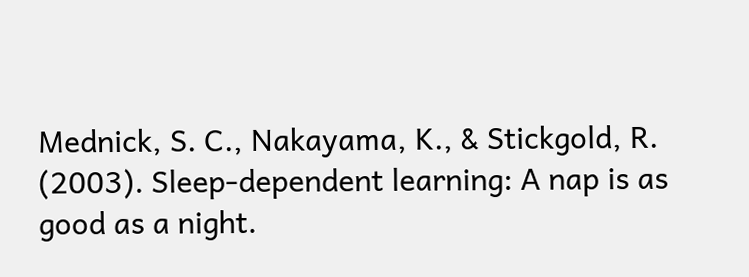Mednick, S. C., Nakayama, K., & Stickgold, R. (2003). Sleep-dependent learning: A nap is as good as a night.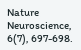Nature Neuroscience, 6(7), 697-698.